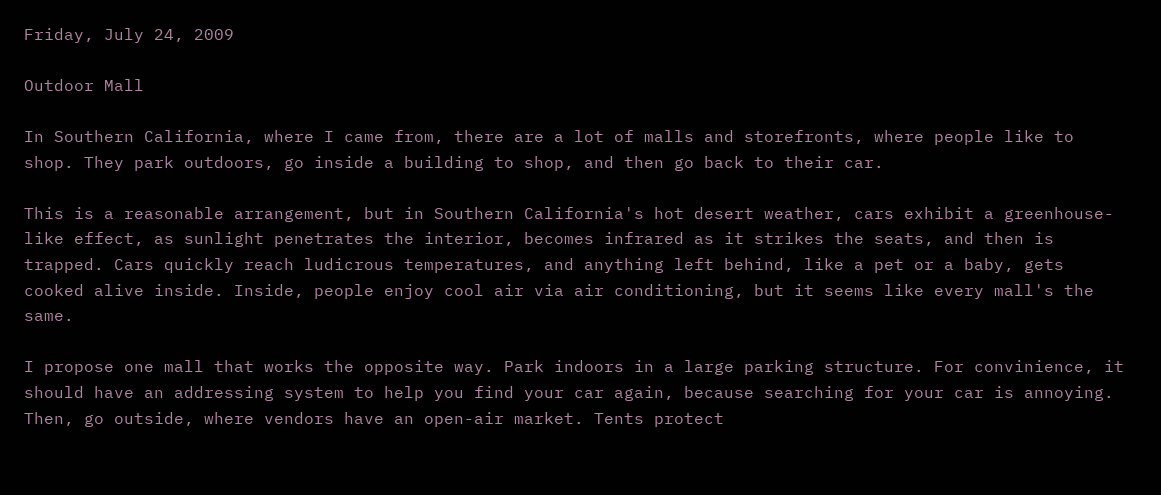Friday, July 24, 2009

Outdoor Mall

In Southern California, where I came from, there are a lot of malls and storefronts, where people like to shop. They park outdoors, go inside a building to shop, and then go back to their car.

This is a reasonable arrangement, but in Southern California's hot desert weather, cars exhibit a greenhouse-like effect, as sunlight penetrates the interior, becomes infrared as it strikes the seats, and then is trapped. Cars quickly reach ludicrous temperatures, and anything left behind, like a pet or a baby, gets cooked alive inside. Inside, people enjoy cool air via air conditioning, but it seems like every mall's the same.

I propose one mall that works the opposite way. Park indoors in a large parking structure. For convinience, it should have an addressing system to help you find your car again, because searching for your car is annoying. Then, go outside, where vendors have an open-air market. Tents protect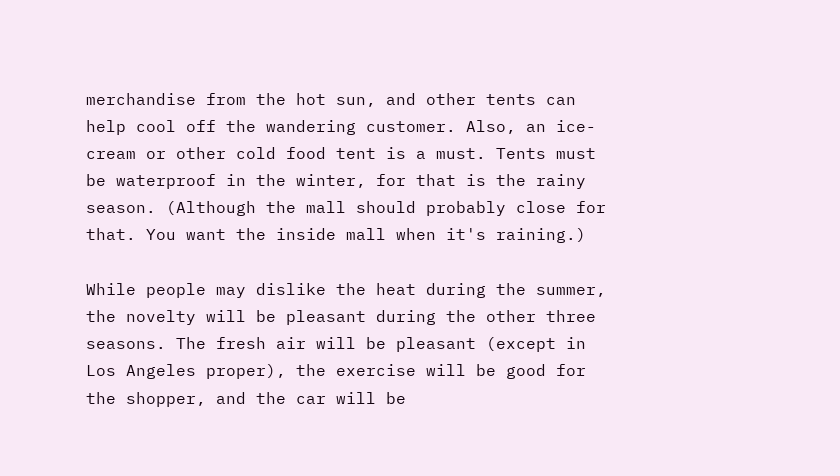merchandise from the hot sun, and other tents can help cool off the wandering customer. Also, an ice-cream or other cold food tent is a must. Tents must be waterproof in the winter, for that is the rainy season. (Although the mall should probably close for that. You want the inside mall when it's raining.)

While people may dislike the heat during the summer, the novelty will be pleasant during the other three seasons. The fresh air will be pleasant (except in Los Angeles proper), the exercise will be good for the shopper, and the car will be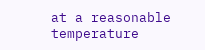at a reasonable temperature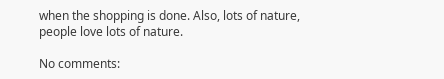when the shopping is done. Also, lots of nature, people love lots of nature.

No comments: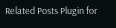Related Posts Plugin for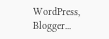WordPress, Blogger...